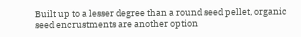Built up to a lesser degree than a round seed pellet, organic seed encrustments are another option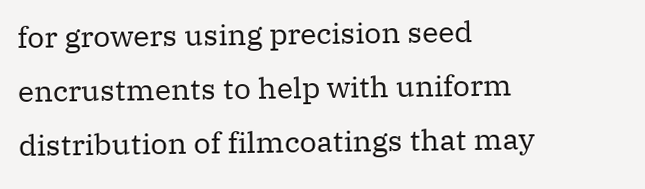for growers using precision seed encrustments to help with uniform distribution of filmcoatings that may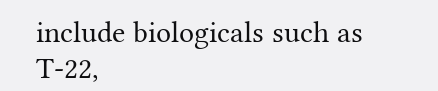include biologicals such as T-22,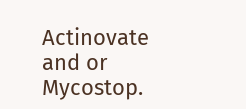Actinovate and or Mycostop.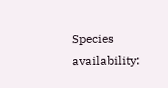Species availability: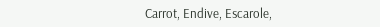Carrot, Endive, Escarole,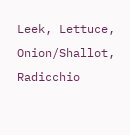Leek, Lettuce, Onion/Shallot, Radicchio